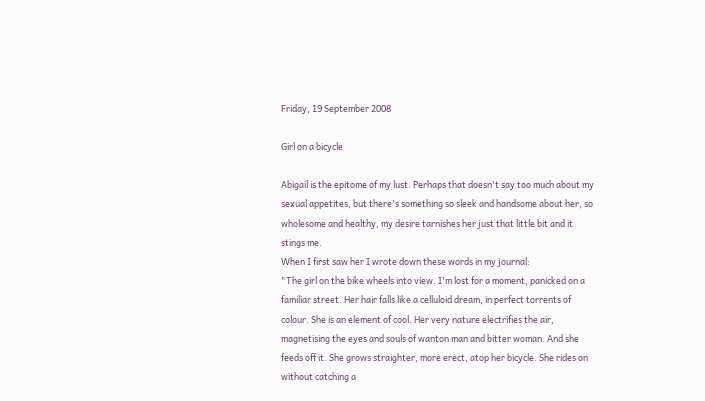Friday, 19 September 2008

Girl on a bicycle

Abigail is the epitome of my lust. Perhaps that doesn't say too much about my sexual appetites, but there's something so sleek and handsome about her, so wholesome and healthy, my desire tarnishes her just that little bit and it stings me.
When I first saw her I wrote down these words in my journal:
"The girl on the bike wheels into view. I'm lost for a moment, panicked on a familiar street. Her hair falls like a celluloid dream, in perfect torrents of colour. She is an element of cool. Her very nature electrifies the air, magnetising the eyes and souls of wanton man and bitter woman. And she feeds off it. She grows straighter, more erect, atop her bicycle. She rides on without catching a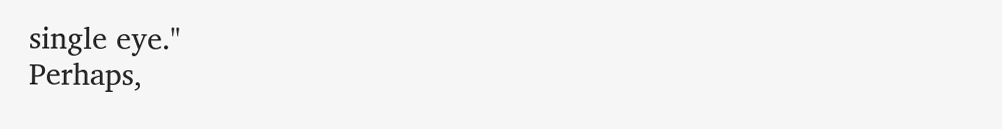single eye."
Perhaps,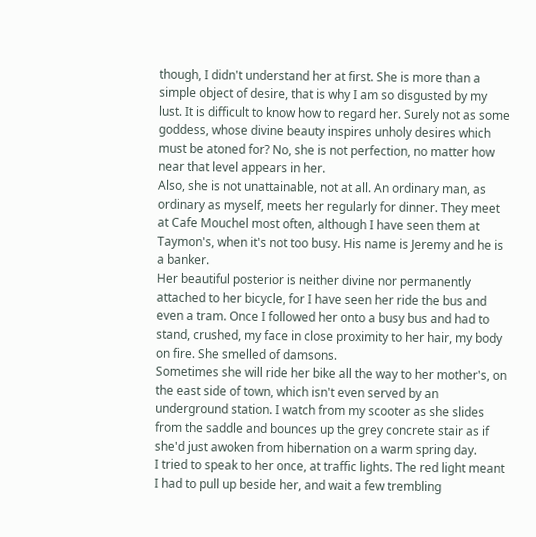though, I didn't understand her at first. She is more than a simple object of desire, that is why I am so disgusted by my lust. It is difficult to know how to regard her. Surely not as some goddess, whose divine beauty inspires unholy desires which must be atoned for? No, she is not perfection, no matter how near that level appears in her.
Also, she is not unattainable, not at all. An ordinary man, as ordinary as myself, meets her regularly for dinner. They meet at Cafe Mouchel most often, although I have seen them at Taymon's, when it's not too busy. His name is Jeremy and he is a banker.
Her beautiful posterior is neither divine nor permanently attached to her bicycle, for I have seen her ride the bus and even a tram. Once I followed her onto a busy bus and had to stand, crushed, my face in close proximity to her hair, my body on fire. She smelled of damsons.
Sometimes she will ride her bike all the way to her mother's, on the east side of town, which isn't even served by an underground station. I watch from my scooter as she slides from the saddle and bounces up the grey concrete stair as if she'd just awoken from hibernation on a warm spring day.
I tried to speak to her once, at traffic lights. The red light meant I had to pull up beside her, and wait a few trembling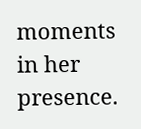moments in her presence.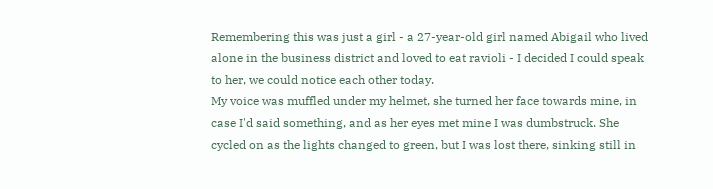Remembering this was just a girl - a 27-year-old girl named Abigail who lived alone in the business district and loved to eat ravioli - I decided I could speak to her, we could notice each other today.
My voice was muffled under my helmet, she turned her face towards mine, in case I'd said something, and as her eyes met mine I was dumbstruck. She cycled on as the lights changed to green, but I was lost there, sinking still in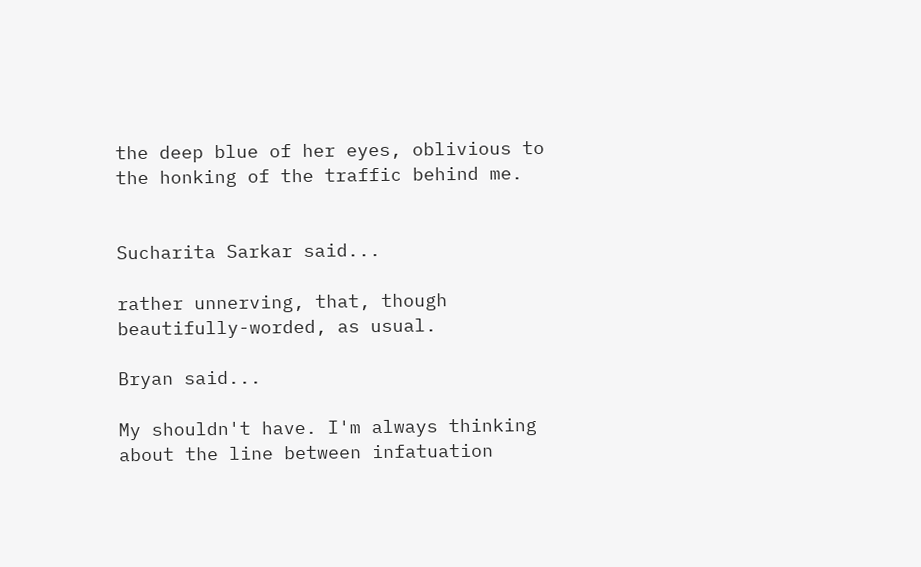the deep blue of her eyes, oblivious to the honking of the traffic behind me.


Sucharita Sarkar said...

rather unnerving, that, though beautifully-worded, as usual.

Bryan said...

My shouldn't have. I'm always thinking about the line between infatuation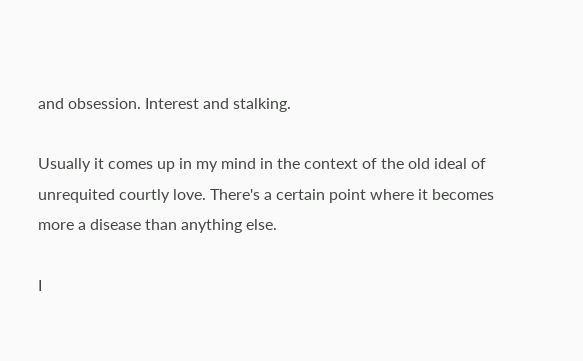and obsession. Interest and stalking.

Usually it comes up in my mind in the context of the old ideal of unrequited courtly love. There's a certain point where it becomes more a disease than anything else.

I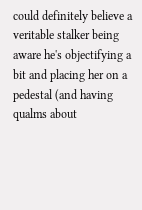could definitely believe a veritable stalker being aware he's objectifying a bit and placing her on a pedestal (and having qualms about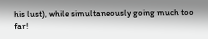his lust), while simultaneously going much too far!